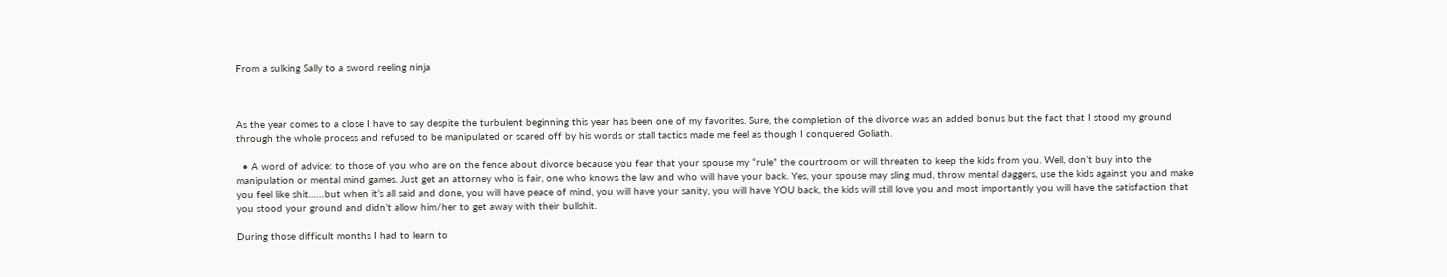From a sulking Sally to a sword reeling ninja



As the year comes to a close I have to say despite the turbulent beginning this year has been one of my favorites. Sure, the completion of the divorce was an added bonus but the fact that I stood my ground through the whole process and refused to be manipulated or scared off by his words or stall tactics made me feel as though I conquered Goliath.

  • A word of advice: to those of you who are on the fence about divorce because you fear that your spouse my “rule” the courtroom or will threaten to keep the kids from you. Well, don’t buy into the manipulation or mental mind games. Just get an attorney who is fair, one who knows the law and who will have your back. Yes, your spouse may sling mud, throw mental daggers, use the kids against you and make you feel like shit……but when it’s all said and done, you will have peace of mind, you will have your sanity, you will have YOU back, the kids will still love you and most importantly you will have the satisfaction that you stood your ground and didn’t allow him/her to get away with their bullshit.

During those difficult months I had to learn to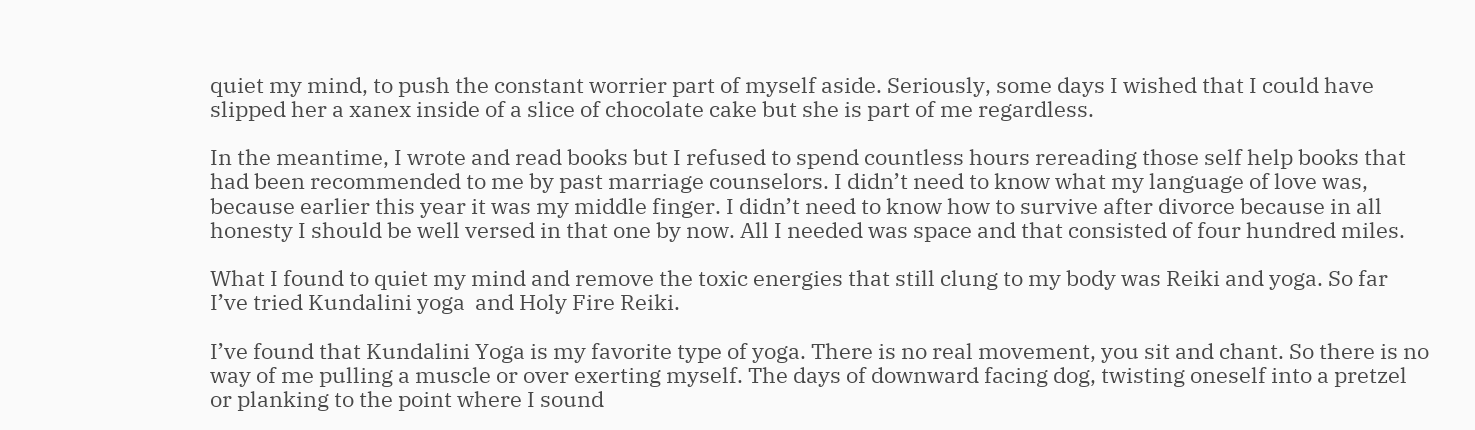quiet my mind, to push the constant worrier part of myself aside. Seriously, some days I wished that I could have slipped her a xanex inside of a slice of chocolate cake but she is part of me regardless.

In the meantime, I wrote and read books but I refused to spend countless hours rereading those self help books that had been recommended to me by past marriage counselors. I didn’t need to know what my language of love was, because earlier this year it was my middle finger. I didn’t need to know how to survive after divorce because in all honesty I should be well versed in that one by now. All I needed was space and that consisted of four hundred miles.

What I found to quiet my mind and remove the toxic energies that still clung to my body was Reiki and yoga. So far I’ve tried Kundalini yoga  and Holy Fire Reiki.

I’ve found that Kundalini Yoga is my favorite type of yoga. There is no real movement, you sit and chant. So there is no way of me pulling a muscle or over exerting myself. The days of downward facing dog, twisting oneself into a pretzel or planking to the point where I sound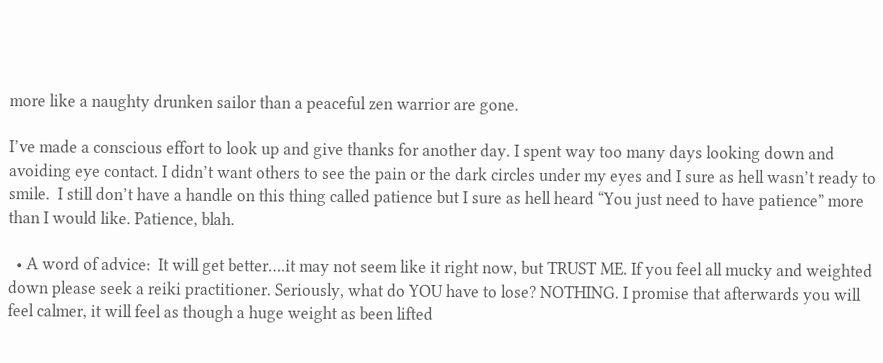more like a naughty drunken sailor than a peaceful zen warrior are gone.

I’ve made a conscious effort to look up and give thanks for another day. I spent way too many days looking down and avoiding eye contact. I didn’t want others to see the pain or the dark circles under my eyes and I sure as hell wasn’t ready to smile.  I still don’t have a handle on this thing called patience but I sure as hell heard “You just need to have patience” more than I would like. Patience, blah.

  • A word of advice:  It will get better….it may not seem like it right now, but TRUST ME. If you feel all mucky and weighted down please seek a reiki practitioner. Seriously, what do YOU have to lose? NOTHING. I promise that afterwards you will feel calmer, it will feel as though a huge weight as been lifted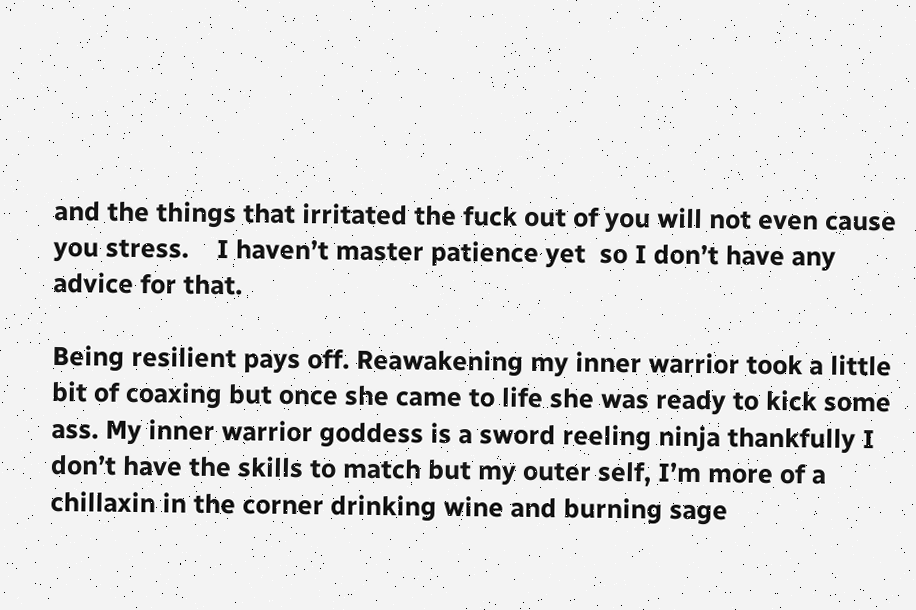and the things that irritated the fuck out of you will not even cause you stress.    I haven’t master patience yet  so I don’t have any advice for that.

Being resilient pays off. Reawakening my inner warrior took a little bit of coaxing but once she came to life she was ready to kick some ass. My inner warrior goddess is a sword reeling ninja thankfully I don’t have the skills to match but my outer self, I’m more of a chillaxin in the corner drinking wine and burning sage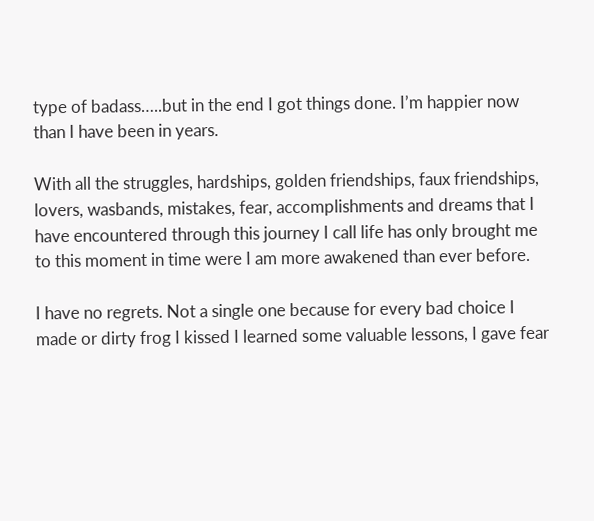type of badass…..but in the end I got things done. I’m happier now than I have been in years.

With all the struggles, hardships, golden friendships, faux friendships, lovers, wasbands, mistakes, fear, accomplishments and dreams that I have encountered through this journey I call life has only brought me to this moment in time were I am more awakened than ever before.

I have no regrets. Not a single one because for every bad choice I made or dirty frog I kissed I learned some valuable lessons, I gave fear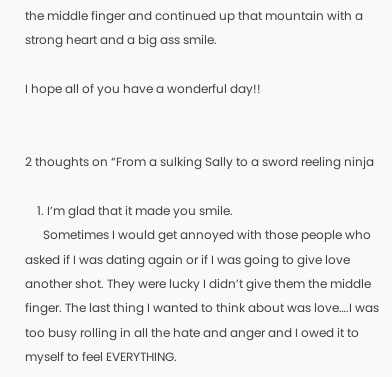the middle finger and continued up that mountain with a strong heart and a big ass smile.

I hope all of you have a wonderful day!!


2 thoughts on “From a sulking Sally to a sword reeling ninja

    1. I’m glad that it made you smile.
      Sometimes I would get annoyed with those people who asked if I was dating again or if I was going to give love another shot. They were lucky I didn’t give them the middle finger. The last thing I wanted to think about was love….I was too busy rolling in all the hate and anger and I owed it to myself to feel EVERYTHING.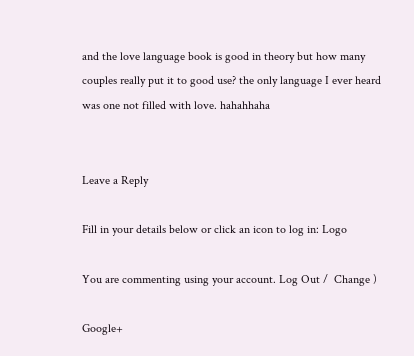and the love language book is good in theory but how many couples really put it to good use? the only language I ever heard was one not filled with love. hahahhaha


Leave a Reply

Fill in your details below or click an icon to log in: Logo

You are commenting using your account. Log Out /  Change )

Google+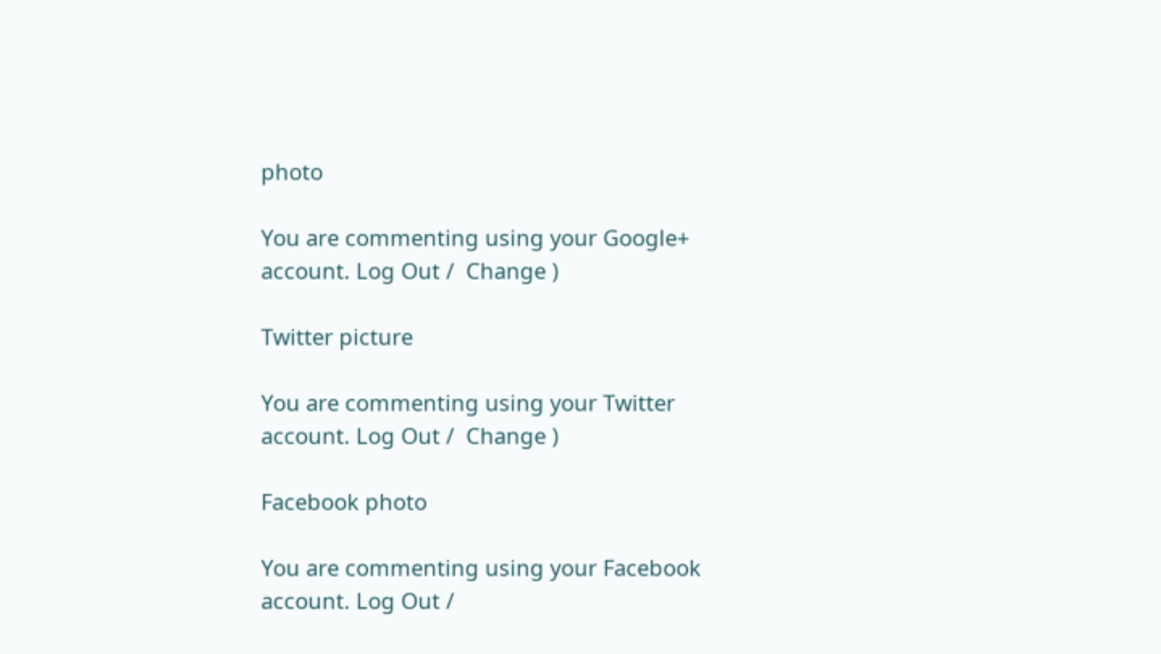photo

You are commenting using your Google+ account. Log Out /  Change )

Twitter picture

You are commenting using your Twitter account. Log Out /  Change )

Facebook photo

You are commenting using your Facebook account. Log Out /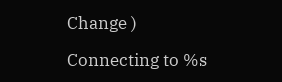Change )

Connecting to %s